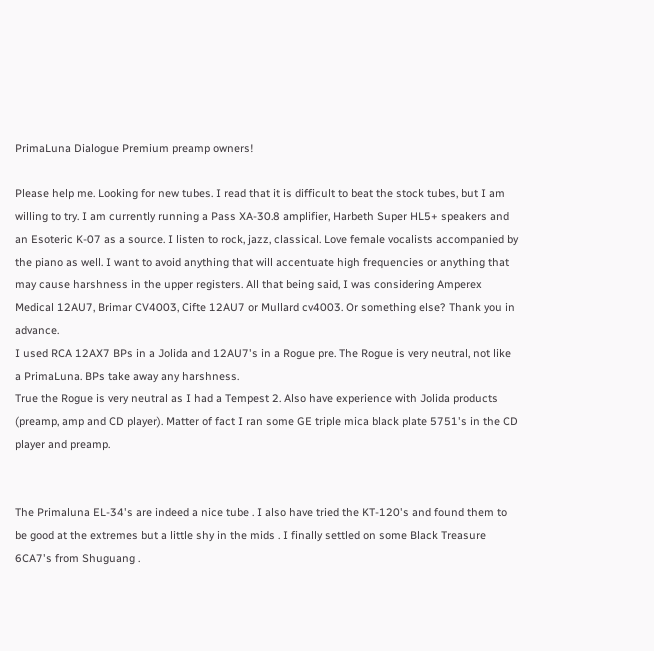PrimaLuna Dialogue Premium preamp owners!

Please help me. Looking for new tubes. I read that it is difficult to beat the stock tubes, but I am willing to try. I am currently running a Pass XA-30.8 amplifier, Harbeth Super HL5+ speakers and an Esoteric K-07 as a source. I listen to rock, jazz, classical. Love female vocalists accompanied by the piano as well. I want to avoid anything that will accentuate high frequencies or anything that may cause harshness in the upper registers. All that being said, I was considering Amperex Medical 12AU7, Brimar CV4003, Cifte 12AU7 or Mullard cv4003. Or something else? Thank you in advance.
I used RCA 12AX7 BPs in a Jolida and 12AU7's in a Rogue pre. The Rogue is very neutral, not like a PrimaLuna. BPs take away any harshness.
True the Rogue is very neutral as I had a Tempest 2. Also have experience with Jolida products (preamp, amp and CD player). Matter of fact I ran some GE triple mica black plate 5751's in the CD player and preamp.


The Primaluna EL-34's are indeed a nice tube . I also have tried the KT-120's and found them to be good at the extremes but a little shy in the mids . I finally settled on some Black Treasure 6CA7's from Shuguang .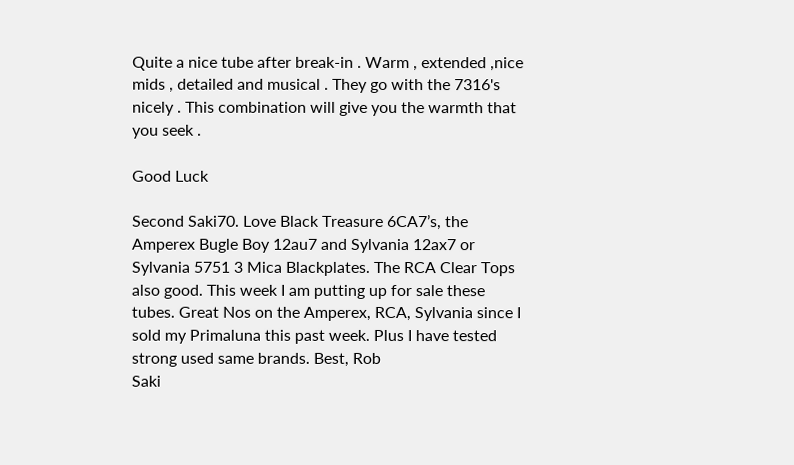Quite a nice tube after break-in . Warm , extended ,nice mids , detailed and musical . They go with the 7316's  nicely . This combination will give you the warmth that you seek .

Good Luck

Second Saki70. Love Black Treasure 6CA7’s, the Amperex Bugle Boy 12au7 and Sylvania 12ax7 or Sylvania 5751 3 Mica Blackplates. The RCA Clear Tops also good. This week I am putting up for sale these tubes. Great Nos on the Amperex, RCA, Sylvania since I sold my Primaluna this past week. Plus I have tested strong used same brands. Best, Rob
Saki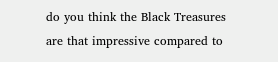do you think the Black Treasures are that impressive compared to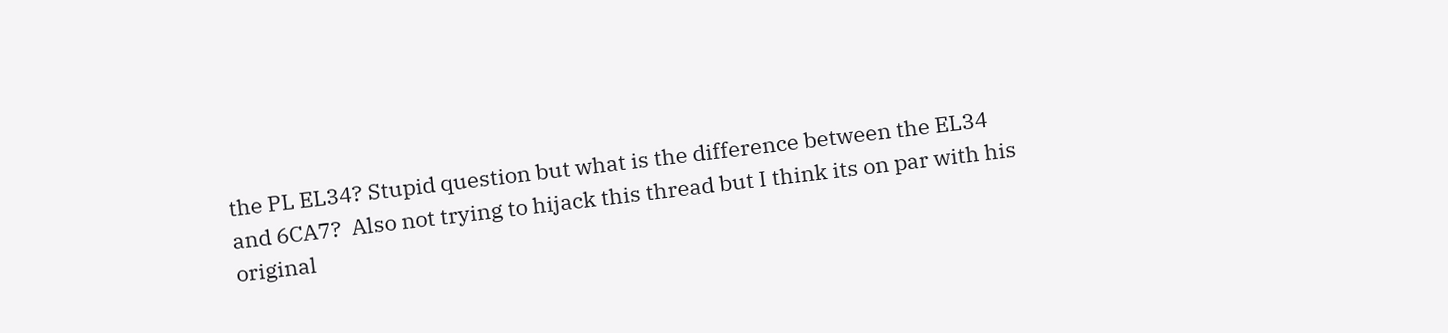the PL EL34? Stupid question but what is the difference between the EL34 and 6CA7?  Also not trying to hijack this thread but I think its on par with his original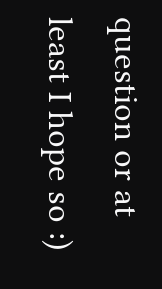question or at least I hope so :)